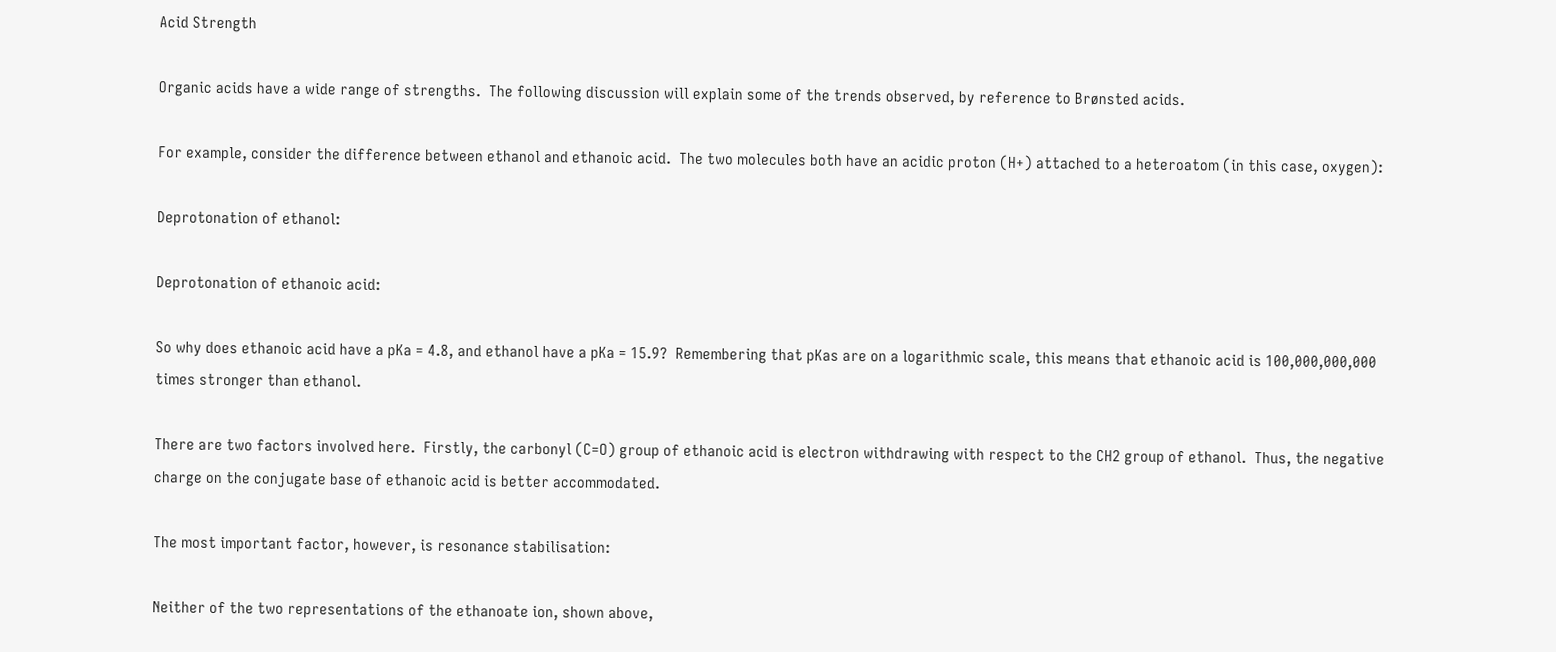Acid Strength

Organic acids have a wide range of strengths.  The following discussion will explain some of the trends observed, by reference to Brønsted acids.

For example, consider the difference between ethanol and ethanoic acid.  The two molecules both have an acidic proton (H+) attached to a heteroatom (in this case, oxygen):

Deprotonation of ethanol:

Deprotonation of ethanoic acid:

So why does ethanoic acid have a pKa = 4.8, and ethanol have a pKa = 15.9?  Remembering that pKas are on a logarithmic scale, this means that ethanoic acid is 100,000,000,000 times stronger than ethanol.

There are two factors involved here.  Firstly, the carbonyl (C=O) group of ethanoic acid is electron withdrawing with respect to the CH2 group of ethanol.  Thus, the negative charge on the conjugate base of ethanoic acid is better accommodated.

The most important factor, however, is resonance stabilisation:

Neither of the two representations of the ethanoate ion, shown above,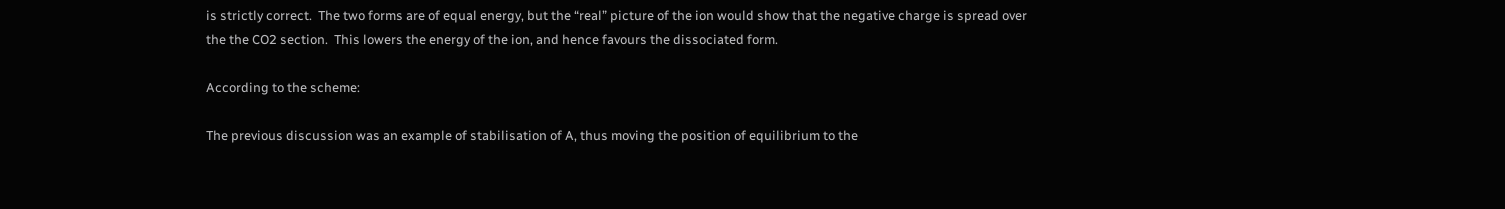is strictly correct.  The two forms are of equal energy, but the “real” picture of the ion would show that the negative charge is spread over the the CO2 section.  This lowers the energy of the ion, and hence favours the dissociated form.

According to the scheme:

The previous discussion was an example of stabilisation of A, thus moving the position of equilibrium to the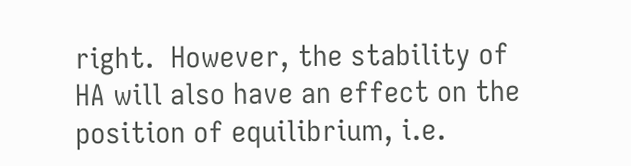right.  However, the stability of HA will also have an effect on the position of equilibrium, i.e.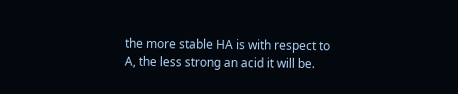the more stable HA is with respect to A, the less strong an acid it will be.